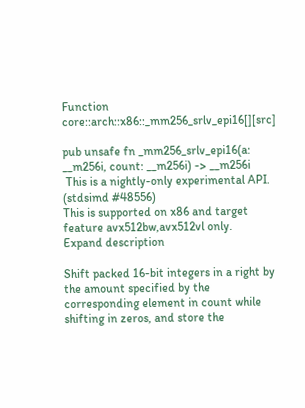Function core::arch::x86::_mm256_srlv_epi16[][src]

pub unsafe fn _mm256_srlv_epi16(a: __m256i, count: __m256i) -> __m256i
 This is a nightly-only experimental API. (stdsimd #48556)
This is supported on x86 and target feature avx512bw,avx512vl only.
Expand description

Shift packed 16-bit integers in a right by the amount specified by the corresponding element in count while shifting in zeros, and store the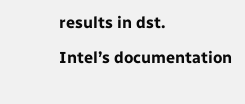results in dst.

Intel’s documentation